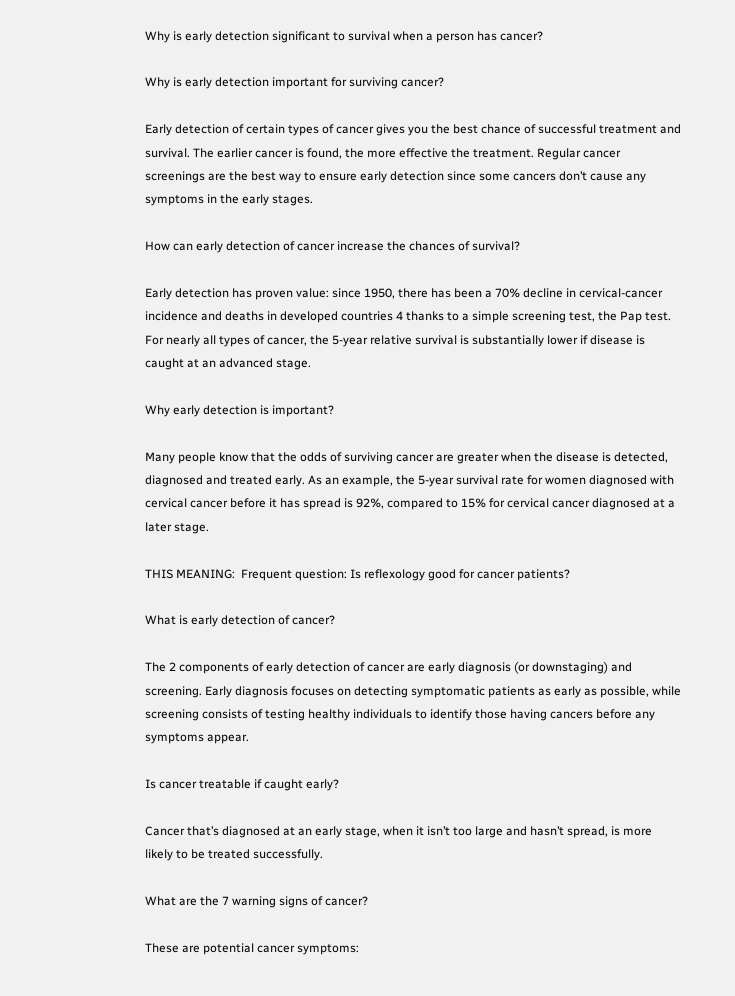Why is early detection significant to survival when a person has cancer?

Why is early detection important for surviving cancer?

Early detection of certain types of cancer gives you the best chance of successful treatment and survival. The earlier cancer is found, the more effective the treatment. Regular cancer screenings are the best way to ensure early detection since some cancers don’t cause any symptoms in the early stages.

How can early detection of cancer increase the chances of survival?

Early detection has proven value: since 1950, there has been a 70% decline in cervical-cancer incidence and deaths in developed countries 4 thanks to a simple screening test, the Pap test. For nearly all types of cancer, the 5-year relative survival is substantially lower if disease is caught at an advanced stage.

Why early detection is important?

Many people know that the odds of surviving cancer are greater when the disease is detected, diagnosed and treated early. As an example, the 5-year survival rate for women diagnosed with cervical cancer before it has spread is 92%, compared to 15% for cervical cancer diagnosed at a later stage.

THIS MEANING:  Frequent question: Is reflexology good for cancer patients?

What is early detection of cancer?

The 2 components of early detection of cancer are early diagnosis (or downstaging) and screening. Early diagnosis focuses on detecting symptomatic patients as early as possible, while screening consists of testing healthy individuals to identify those having cancers before any symptoms appear.

Is cancer treatable if caught early?

Cancer that’s diagnosed at an early stage, when it isn’t too large and hasn’t spread, is more likely to be treated successfully.

What are the 7 warning signs of cancer?

These are potential cancer symptoms: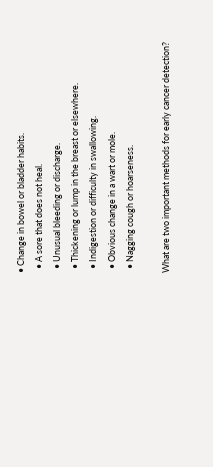• Change in bowel or bladder habits.
  • A sore that does not heal.
  • Unusual bleeding or discharge.
  • Thickening or lump in the breast or elsewhere.
  • Indigestion or difficulty in swallowing.
  • Obvious change in a wart or mole.
  • Nagging cough or hoarseness.

What are two important methods for early cancer detection?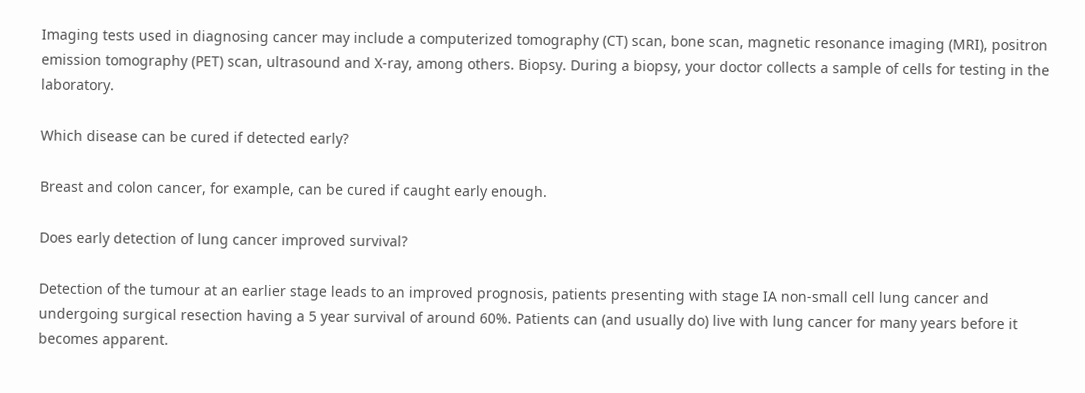Imaging tests used in diagnosing cancer may include a computerized tomography (CT) scan, bone scan, magnetic resonance imaging (MRI), positron emission tomography (PET) scan, ultrasound and X-ray, among others. Biopsy. During a biopsy, your doctor collects a sample of cells for testing in the laboratory.

Which disease can be cured if detected early?

Breast and colon cancer, for example, can be cured if caught early enough.

Does early detection of lung cancer improved survival?

Detection of the tumour at an earlier stage leads to an improved prognosis, patients presenting with stage IA non-small cell lung cancer and undergoing surgical resection having a 5 year survival of around 60%. Patients can (and usually do) live with lung cancer for many years before it becomes apparent.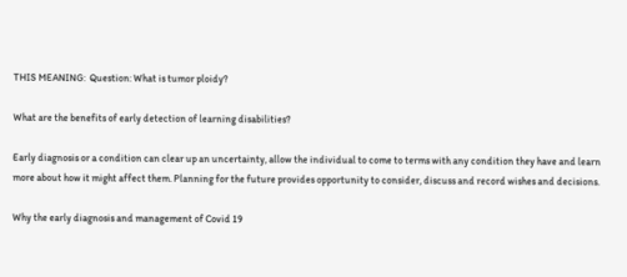THIS MEANING:  Question: What is tumor ploidy?

What are the benefits of early detection of learning disabilities?

Early diagnosis or a condition can clear up an uncertainty, allow the individual to come to terms with any condition they have and learn more about how it might affect them. Planning for the future provides opportunity to consider, discuss and record wishes and decisions.

Why the early diagnosis and management of Covid 19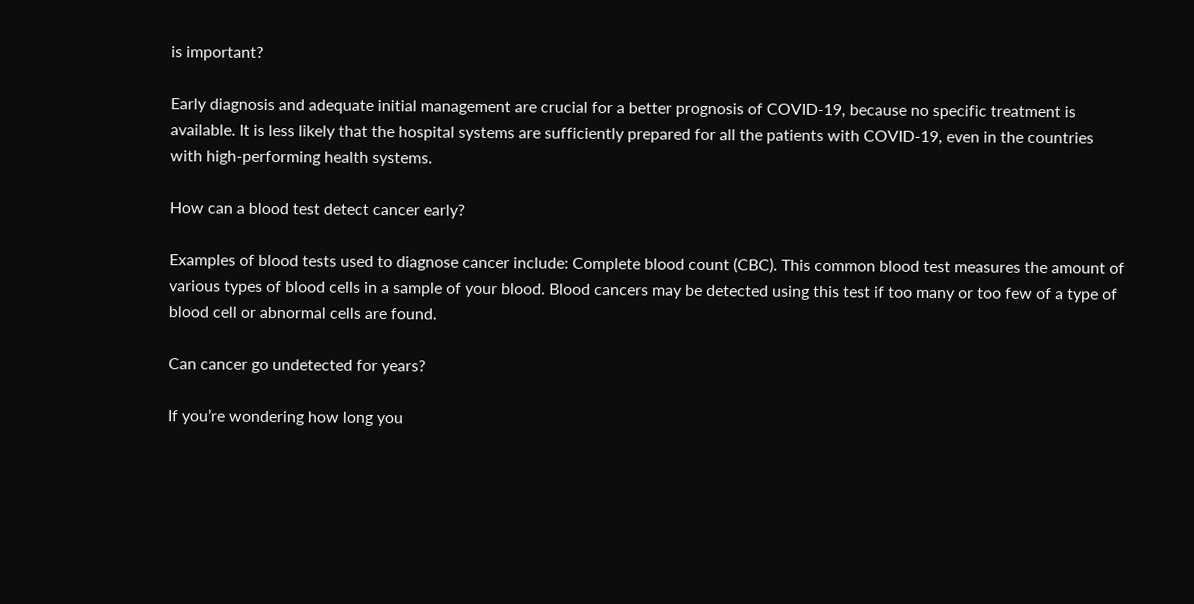is important?

Early diagnosis and adequate initial management are crucial for a better prognosis of COVID-19, because no specific treatment is available. It is less likely that the hospital systems are sufficiently prepared for all the patients with COVID-19, even in the countries with high-performing health systems.

How can a blood test detect cancer early?

Examples of blood tests used to diagnose cancer include: Complete blood count (CBC). This common blood test measures the amount of various types of blood cells in a sample of your blood. Blood cancers may be detected using this test if too many or too few of a type of blood cell or abnormal cells are found.

Can cancer go undetected for years?

If you’re wondering how long you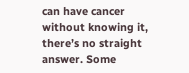can have cancer without knowing it, there’s no straight answer. Some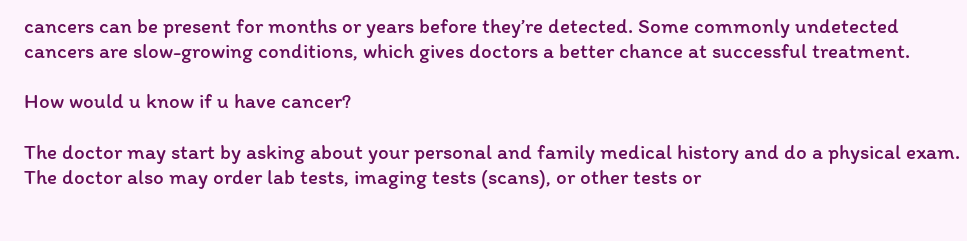cancers can be present for months or years before they’re detected. Some commonly undetected cancers are slow-growing conditions, which gives doctors a better chance at successful treatment.

How would u know if u have cancer?

The doctor may start by asking about your personal and family medical history and do a physical exam. The doctor also may order lab tests, imaging tests (scans), or other tests or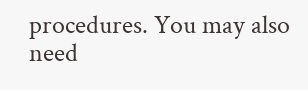procedures. You may also need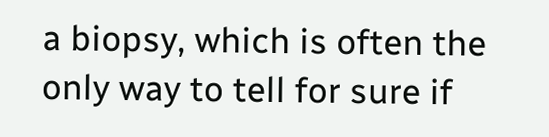a biopsy, which is often the only way to tell for sure if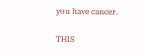you have cancer.

THIS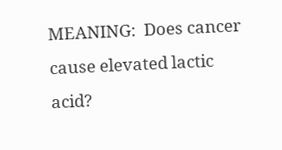MEANING:  Does cancer cause elevated lactic acid?